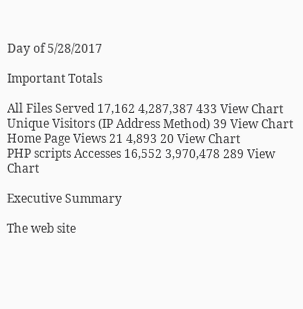Day of 5/28/2017

Important Totals

All Files Served 17,162 4,287,387 433 View Chart
Unique Visitors (IP Address Method) 39 View Chart
Home Page Views 21 4,893 20 View Chart
PHP scripts Accesses 16,552 3,970,478 289 View Chart

Executive Summary

The web site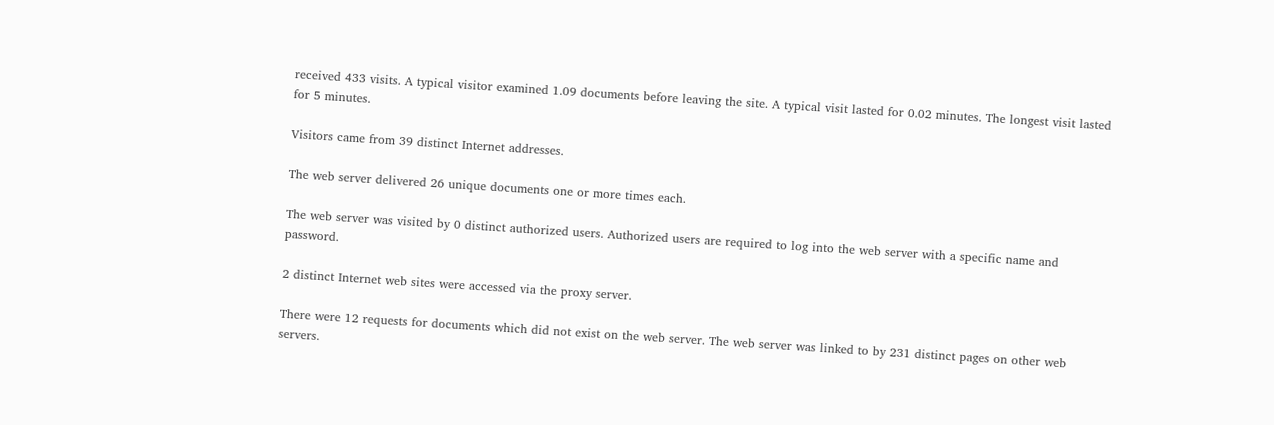received 433 visits. A typical visitor examined 1.09 documents before leaving the site. A typical visit lasted for 0.02 minutes. The longest visit lasted for 5 minutes.

Visitors came from 39 distinct Internet addresses.

The web server delivered 26 unique documents one or more times each.

The web server was visited by 0 distinct authorized users. Authorized users are required to log into the web server with a specific name and password.

2 distinct Internet web sites were accessed via the proxy server.

There were 12 requests for documents which did not exist on the web server. The web server was linked to by 231 distinct pages on other web servers.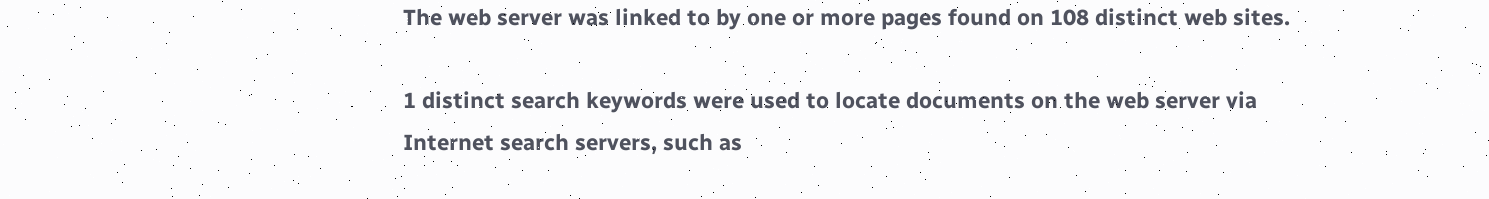The web server was linked to by one or more pages found on 108 distinct web sites.

1 distinct search keywords were used to locate documents on the web server via Internet search servers, such as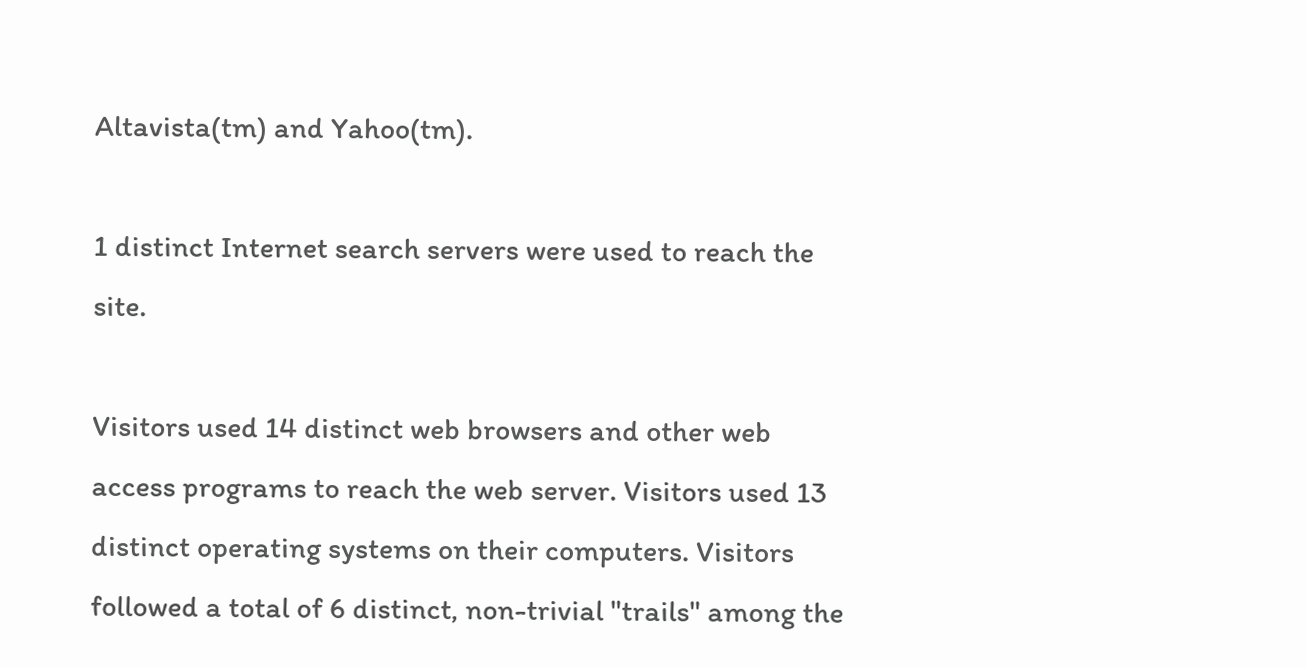Altavista(tm) and Yahoo(tm).

1 distinct Internet search servers were used to reach the site.

Visitors used 14 distinct web browsers and other web access programs to reach the web server. Visitors used 13 distinct operating systems on their computers. Visitors followed a total of 6 distinct, non-trivial "trails" among the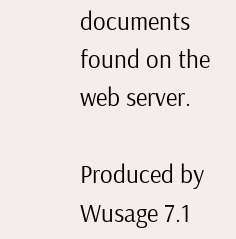documents found on the web server.

Produced by Wusage 7.1